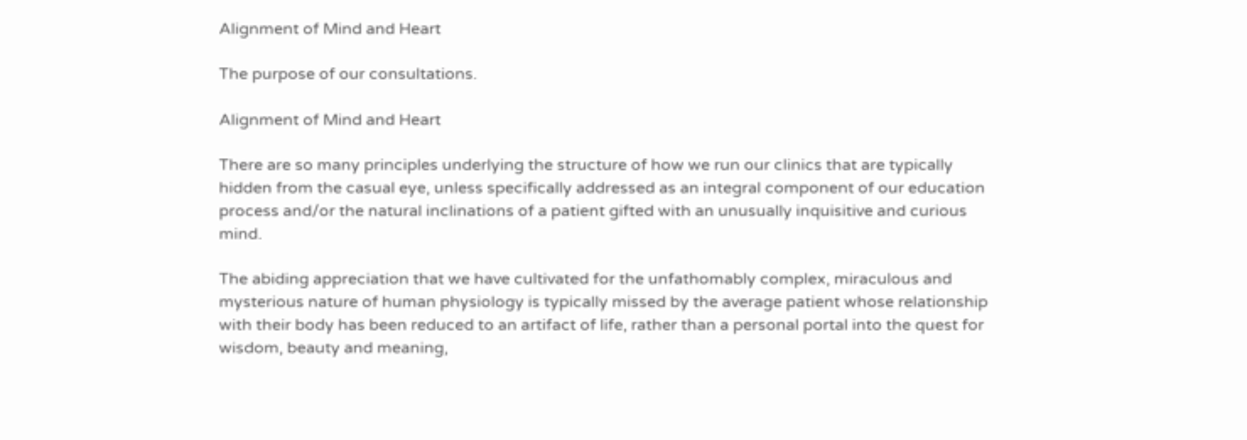Alignment of Mind and Heart

The purpose of our consultations.

Alignment of Mind and Heart

There are so many principles underlying the structure of how we run our clinics that are typically hidden from the casual eye, unless specifically addressed as an integral component of our education process and/or the natural inclinations of a patient gifted with an unusually inquisitive and curious mind.

The abiding appreciation that we have cultivated for the unfathomably complex, miraculous and mysterious nature of human physiology is typically missed by the average patient whose relationship with their body has been reduced to an artifact of life, rather than a personal portal into the quest for wisdom, beauty and meaning,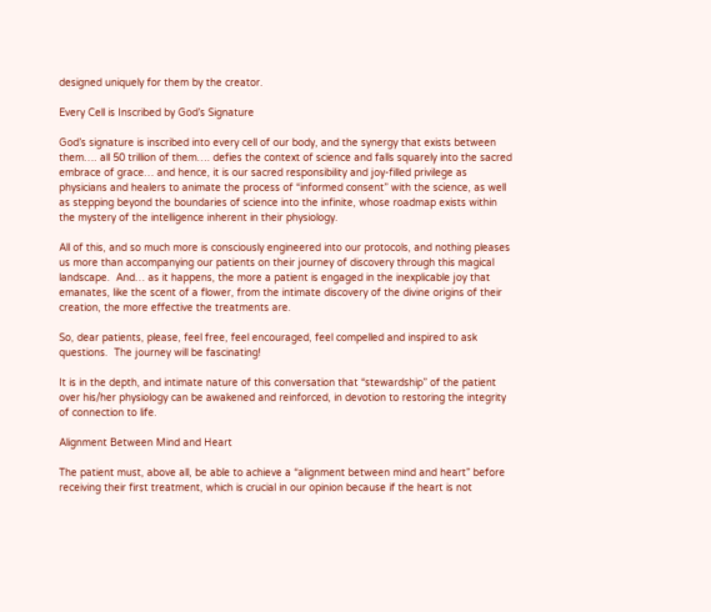designed uniquely for them by the creator.

Every Cell is Inscribed by God’s Signature

God’s signature is inscribed into every cell of our body, and the synergy that exists between them…. all 50 trillion of them…. defies the context of science and falls squarely into the sacred embrace of grace… and hence, it is our sacred responsibility and joy-filled privilege as physicians and healers to animate the process of “informed consent” with the science, as well as stepping beyond the boundaries of science into the infinite, whose roadmap exists within the mystery of the intelligence inherent in their physiology.

All of this, and so much more is consciously engineered into our protocols, and nothing pleases us more than accompanying our patients on their journey of discovery through this magical landscape.  And… as it happens, the more a patient is engaged in the inexplicable joy that emanates, like the scent of a flower, from the intimate discovery of the divine origins of their creation, the more effective the treatments are.

So, dear patients, please, feel free, feel encouraged, feel compelled and inspired to ask questions.  The journey will be fascinating!

It is in the depth, and intimate nature of this conversation that “stewardship” of the patient over his/her physiology can be awakened and reinforced, in devotion to restoring the integrity of connection to life.

Alignment Between Mind and Heart

The patient must, above all, be able to achieve a “alignment between mind and heart” before receiving their first treatment, which is crucial in our opinion because if the heart is not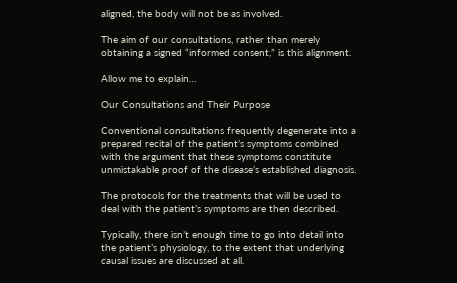aligned, the body will not be as involved.

The aim of our consultations, rather than merely obtaining a signed “informed consent,” is this alignment.

Allow me to explain…

Our Consultations and Their Purpose

Conventional consultations frequently degenerate into a prepared recital of the patient’s symptoms combined with the argument that these symptoms constitute unmistakable proof of the disease’s established diagnosis.

The protocols for the treatments that will be used to deal with the patient’s symptoms are then described.

Typically, there isn’t enough time to go into detail into the patient’s physiology, to the extent that underlying causal issues are discussed at all.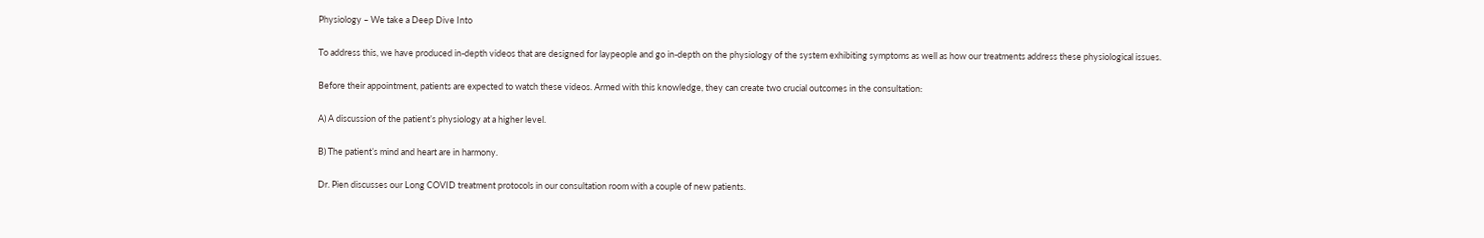Physiology – We take a Deep Dive Into

To address this, we have produced in-depth videos that are designed for laypeople and go in-depth on the physiology of the system exhibiting symptoms as well as how our treatments address these physiological issues.

Before their appointment, patients are expected to watch these videos. Armed with this knowledge, they can create two crucial outcomes in the consultation:

A) A discussion of the patient’s physiology at a higher level.

B) The patient’s mind and heart are in harmony.

Dr. Pien discusses our Long COVID treatment protocols in our consultation room with a couple of new patients.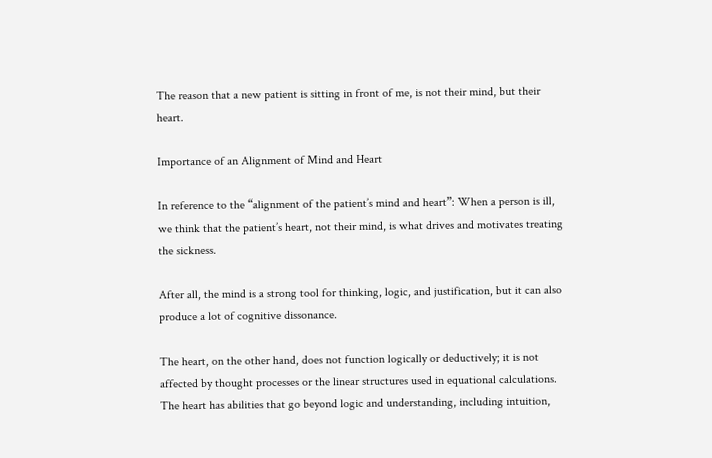The reason that a new patient is sitting in front of me, is not their mind, but their heart.

Importance of an Alignment of Mind and Heart

In reference to the “alignment of the patient’s mind and heart”: When a person is ill, we think that the patient’s heart, not their mind, is what drives and motivates treating the sickness.

After all, the mind is a strong tool for thinking, logic, and justification, but it can also produce a lot of cognitive dissonance.

The heart, on the other hand, does not function logically or deductively; it is not affected by thought processes or the linear structures used in equational calculations. The heart has abilities that go beyond logic and understanding, including intuition,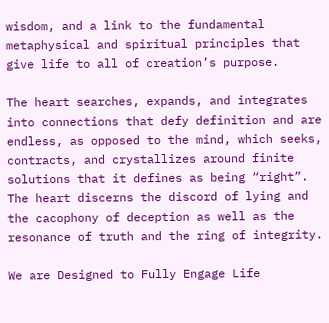wisdom, and a link to the fundamental metaphysical and spiritual principles that give life to all of creation’s purpose.

The heart searches, expands, and integrates into connections that defy definition and are endless, as opposed to the mind, which seeks, contracts, and crystallizes around finite solutions that it defines as being “right”. The heart discerns the discord of lying and the cacophony of deception as well as the resonance of truth and the ring of integrity.

We are Designed to Fully Engage Life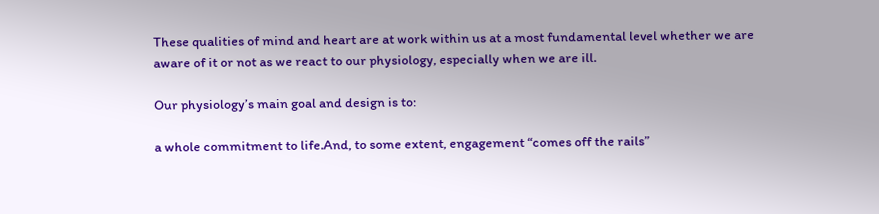These qualities of mind and heart are at work within us at a most fundamental level whether we are aware of it or not as we react to our physiology, especially when we are ill.

Our physiology’s main goal and design is to:

a whole commitment to life.And, to some extent, engagement “comes off the rails”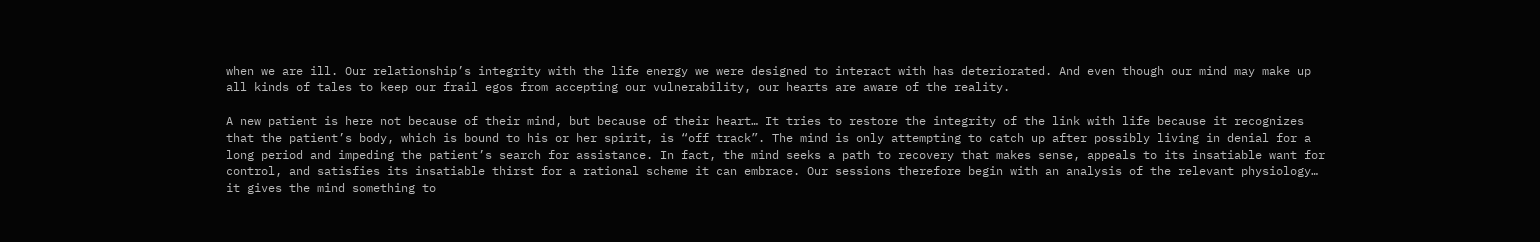when we are ill. Our relationship’s integrity with the life energy we were designed to interact with has deteriorated. And even though our mind may make up all kinds of tales to keep our frail egos from accepting our vulnerability, our hearts are aware of the reality.

A new patient is here not because of their mind, but because of their heart… It tries to restore the integrity of the link with life because it recognizes that the patient’s body, which is bound to his or her spirit, is “off track”. The mind is only attempting to catch up after possibly living in denial for a long period and impeding the patient’s search for assistance. In fact, the mind seeks a path to recovery that makes sense, appeals to its insatiable want for control, and satisfies its insatiable thirst for a rational scheme it can embrace. Our sessions therefore begin with an analysis of the relevant physiology… it gives the mind something to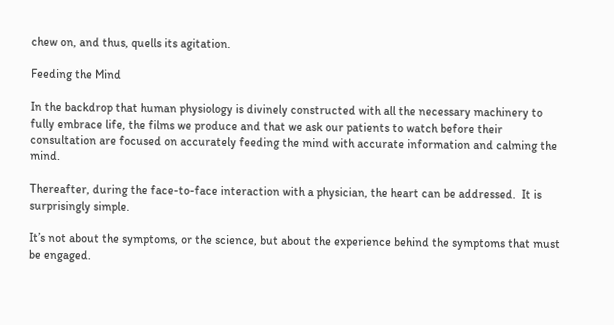chew on, and thus, quells its agitation.

Feeding the Mind

In the backdrop that human physiology is divinely constructed with all the necessary machinery to fully embrace life, the films we produce and that we ask our patients to watch before their consultation are focused on accurately feeding the mind with accurate information and calming the mind.

Thereafter, during the face-to-face interaction with a physician, the heart can be addressed.  It is surprisingly simple.

It’s not about the symptoms, or the science, but about the experience behind the symptoms that must be engaged.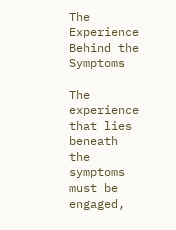The Experience Behind the Symptoms

The experience that lies beneath the symptoms must be engaged,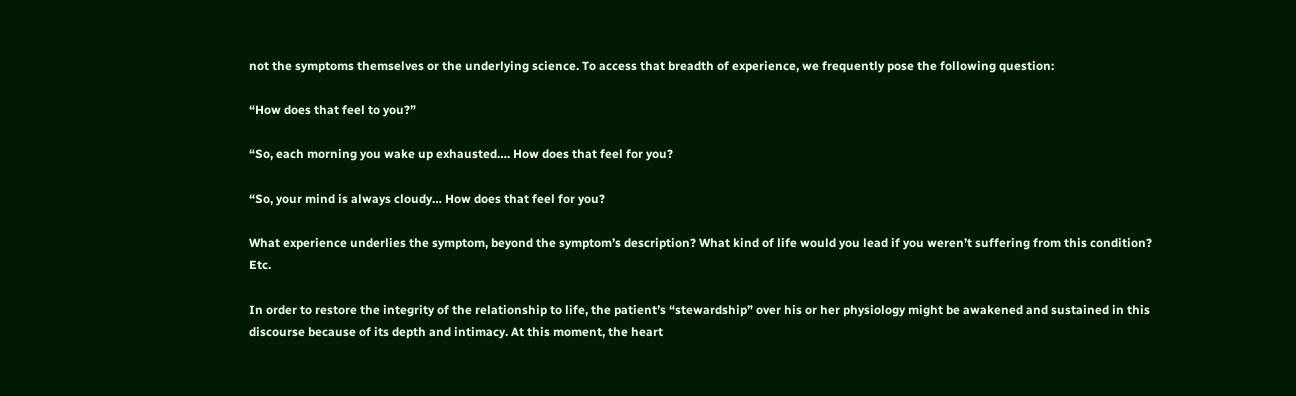not the symptoms themselves or the underlying science. To access that breadth of experience, we frequently pose the following question:

“How does that feel to you?”

“So, each morning you wake up exhausted…. How does that feel for you?

“So, your mind is always cloudy… How does that feel for you?

What experience underlies the symptom, beyond the symptom’s description? What kind of life would you lead if you weren’t suffering from this condition? Etc.

In order to restore the integrity of the relationship to life, the patient’s “stewardship” over his or her physiology might be awakened and sustained in this discourse because of its depth and intimacy. At this moment, the heart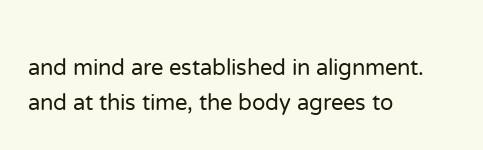and mind are established in alignment. and at this time, the body agrees to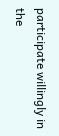participate willingly in the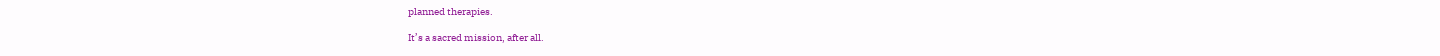planned therapies.

It’s a sacred mission, after all.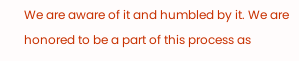We are aware of it and humbled by it. We are honored to be a part of this process as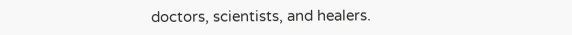doctors, scientists, and healers.